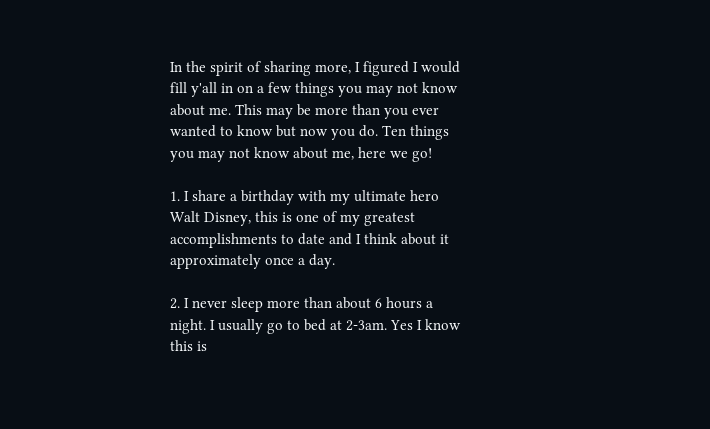In the spirit of sharing more, I figured I would fill y'all in on a few things you may not know about me. This may be more than you ever wanted to know but now you do. Ten things you may not know about me, here we go!

1. I share a birthday with my ultimate hero Walt Disney, this is one of my greatest accomplishments to date and I think about it approximately once a day.

2. I never sleep more than about 6 hours a night. I usually go to bed at 2-3am. Yes I know this is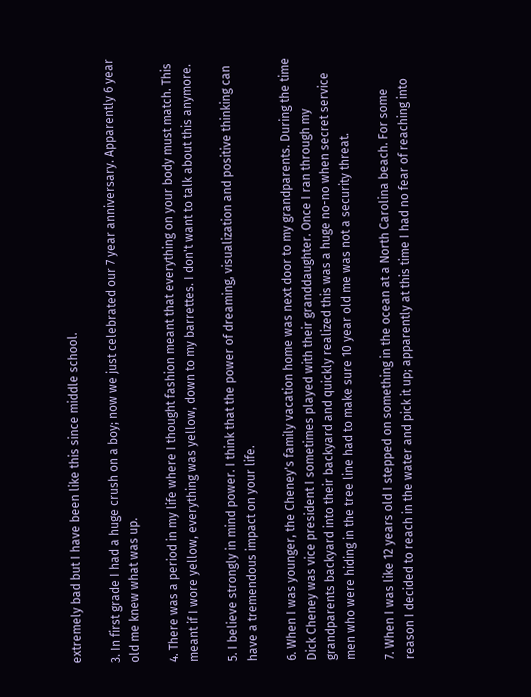extremely bad but I have been like this since middle school.

3. In first grade I had a huge crush on a boy; now we just celebrated our 7 year anniversary. Apparently 6 year old me knew what was up.

4. There was a period in my life where I thought fashion meant that everything on your body must match. This meant if I wore yellow, everything was yellow, down to my barrettes. I don't want to talk about this anymore.

5. I believe strongly in mind power. I think that the power of dreaming, visualization and positive thinking can have a tremendous impact on your life.

6. When I was younger, the Cheney's family vacation home was next door to my grandparents. During the time Dick Cheney was vice president I sometimes played with their granddaughter. Once I ran through my grandparents backyard into their backyard and quickly realized this was a huge no-no when secret service men who were hiding in the tree line had to make sure 10 year old me was not a security threat.

7. When I was like 12 years old I stepped on something in the ocean at a North Carolina beach. For some reason I decided to reach in the water and pick it up; apparently at this time I had no fear of reaching into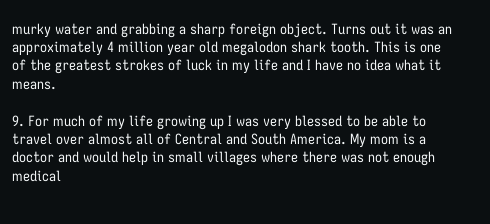murky water and grabbing a sharp foreign object. Turns out it was an approximately 4 million year old megalodon shark tooth. This is one of the greatest strokes of luck in my life and I have no idea what it means.

9. For much of my life growing up I was very blessed to be able to travel over almost all of Central and South America. My mom is a doctor and would help in small villages where there was not enough medical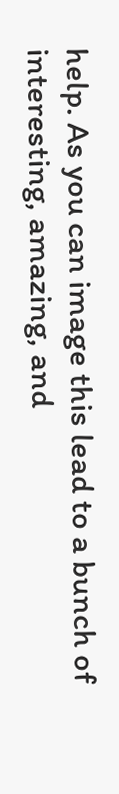help. As you can image this lead to a bunch of interesting, amazing, and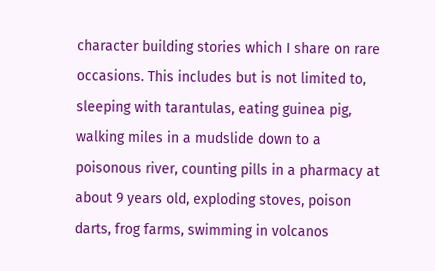character building stories which I share on rare occasions. This includes but is not limited to, sleeping with tarantulas, eating guinea pig, walking miles in a mudslide down to a poisonous river, counting pills in a pharmacy at about 9 years old, exploding stoves, poison darts, frog farms, swimming in volcanos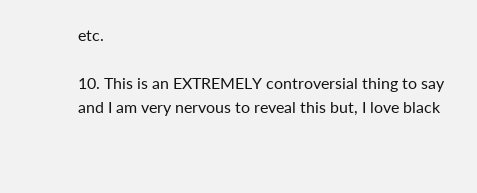etc.

10. This is an EXTREMELY controversial thing to say and I am very nervous to reveal this but, I love black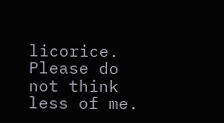licorice. Please do not think less of me.